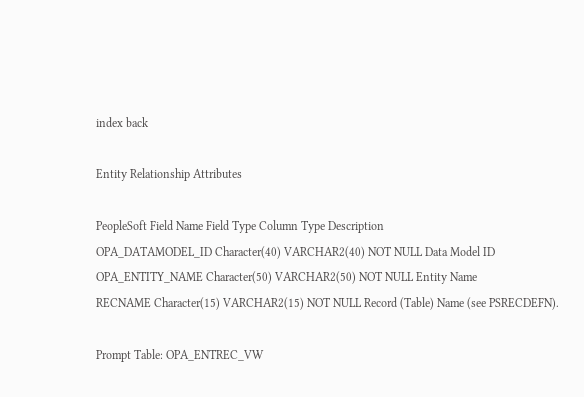index back

Entity Relationship Attributes

PeopleSoft Field Name Field Type Column Type Description
OPA_DATAMODEL_ID Character(40) VARCHAR2(40) NOT NULL Data Model ID
OPA_ENTITY_NAME Character(50) VARCHAR2(50) NOT NULL Entity Name
RECNAME Character(15) VARCHAR2(15) NOT NULL Record (Table) Name (see PSRECDEFN).

Prompt Table: OPA_ENTREC_VW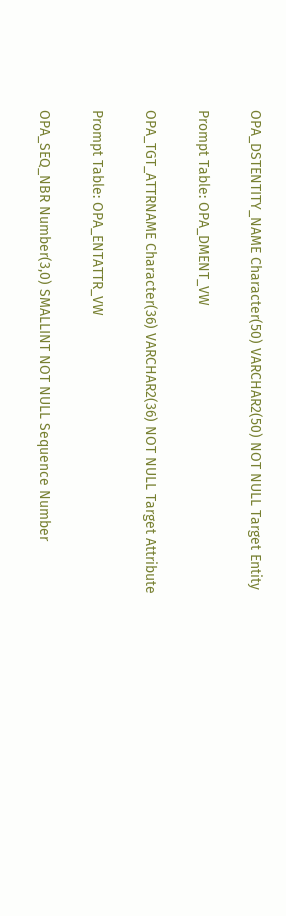OPA_DSTENTITY_NAME Character(50) VARCHAR2(50) NOT NULL Target Entity

Prompt Table: OPA_DMENT_VW

OPA_TGT_ATTRNAME Character(36) VARCHAR2(36) NOT NULL Target Attribute

Prompt Table: OPA_ENTATTR_VW

OPA_SEQ_NBR Number(3,0) SMALLINT NOT NULL Sequence Number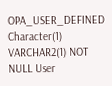OPA_USER_DEFINED Character(1) VARCHAR2(1) NOT NULL User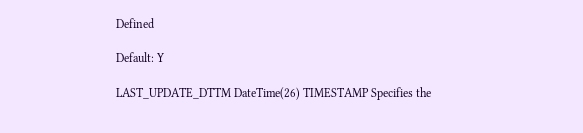Defined

Default: Y

LAST_UPDATE_DTTM DateTime(26) TIMESTAMP Specifies the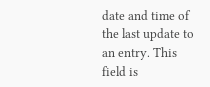date and time of the last update to an entry. This field is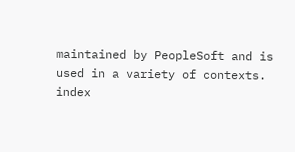maintained by PeopleSoft and is used in a variety of contexts.
index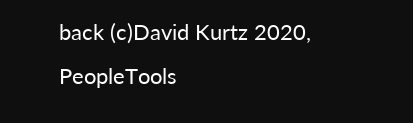back (c)David Kurtz 2020, PeopleTools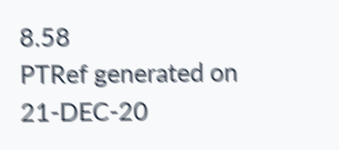8.58
PTRef generated on 21-DEC-20